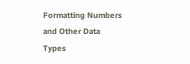Formatting Numbers and Other Data Types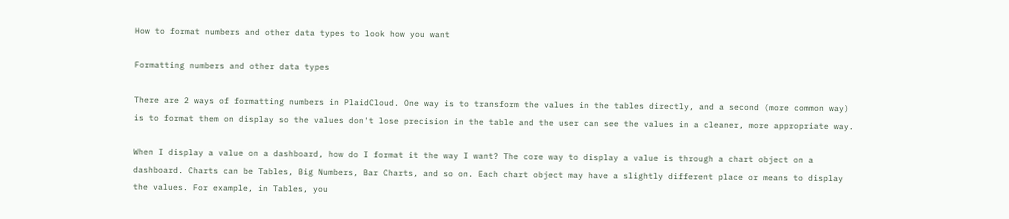How to format numbers and other data types to look how you want

Formatting numbers and other data types

There are 2 ways of formatting numbers in PlaidCloud. One way is to transform the values in the tables directly, and a second (more common way) is to format them on display so the values don't lose precision in the table and the user can see the values in a cleaner, more appropriate way.

When I display a value on a dashboard, how do I format it the way I want? The core way to display a value is through a chart object on a dashboard. Charts can be Tables, Big Numbers, Bar Charts, and so on. Each chart object may have a slightly different place or means to display the values. For example, in Tables, you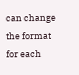can change the format for each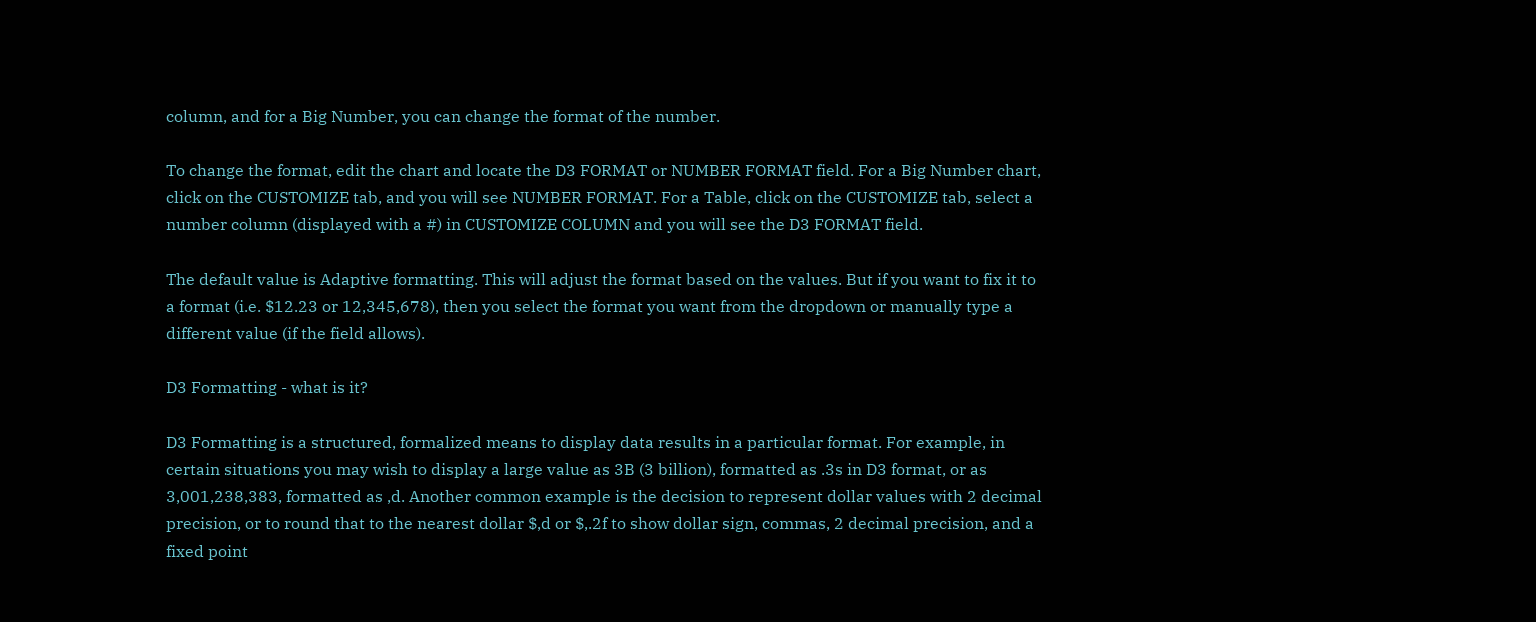column, and for a Big Number, you can change the format of the number.

To change the format, edit the chart and locate the D3 FORMAT or NUMBER FORMAT field. For a Big Number chart, click on the CUSTOMIZE tab, and you will see NUMBER FORMAT. For a Table, click on the CUSTOMIZE tab, select a number column (displayed with a #) in CUSTOMIZE COLUMN and you will see the D3 FORMAT field.

The default value is Adaptive formatting. This will adjust the format based on the values. But if you want to fix it to a format (i.e. $12.23 or 12,345,678), then you select the format you want from the dropdown or manually type a different value (if the field allows).

D3 Formatting - what is it?

D3 Formatting is a structured, formalized means to display data results in a particular format. For example, in certain situations you may wish to display a large value as 3B (3 billion), formatted as .3s in D3 format, or as 3,001,238,383, formatted as ,d. Another common example is the decision to represent dollar values with 2 decimal precision, or to round that to the nearest dollar $,d or $,.2f to show dollar sign, commas, 2 decimal precision, and a fixed point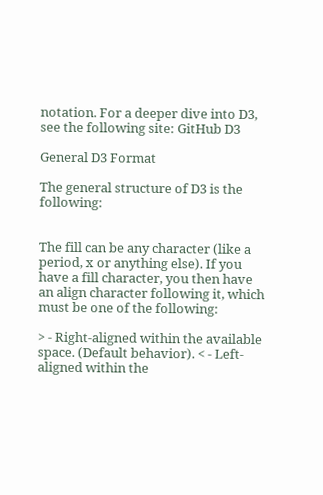notation. For a deeper dive into D3, see the following site: GitHub D3

General D3 Format

The general structure of D3 is the following:


The fill can be any character (like a period, x or anything else). If you have a fill character, you then have an align character following it, which must be one of the following:

> - Right-aligned within the available space. (Default behavior). < - Left-aligned within the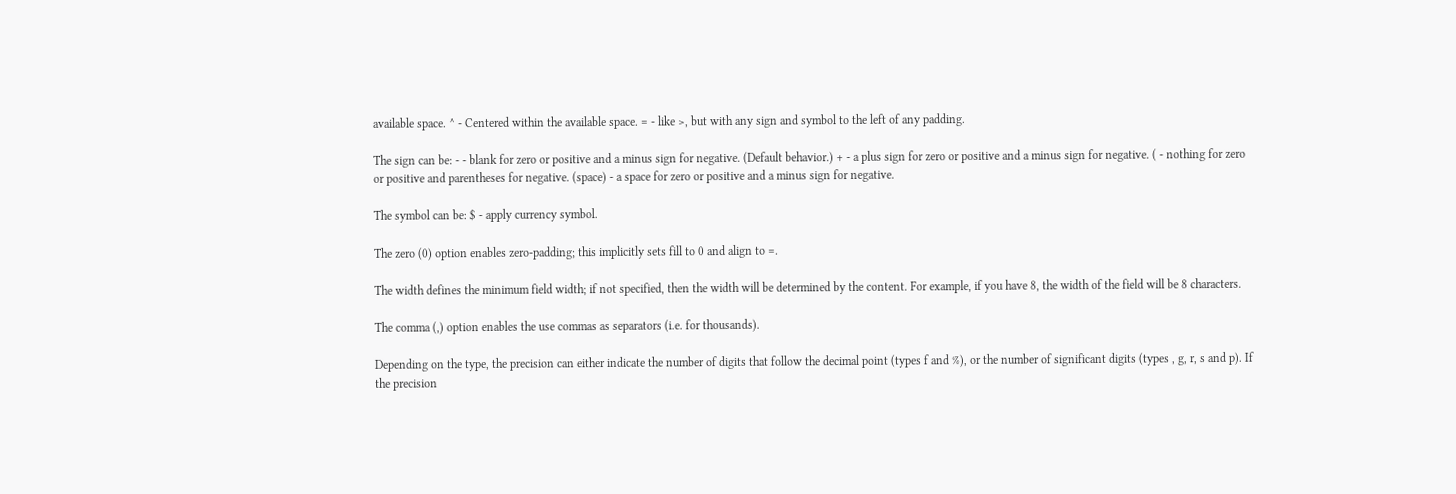available space. ^ - Centered within the available space. = - like >, but with any sign and symbol to the left of any padding.

The sign can be: - - blank for zero or positive and a minus sign for negative. (Default behavior.) + - a plus sign for zero or positive and a minus sign for negative. ( - nothing for zero or positive and parentheses for negative. (space) - a space for zero or positive and a minus sign for negative.

The symbol can be: $ - apply currency symbol.

The zero (0) option enables zero-padding; this implicitly sets fill to 0 and align to =.

The width defines the minimum field width; if not specified, then the width will be determined by the content. For example, if you have 8, the width of the field will be 8 characters.

The comma (,) option enables the use commas as separators (i.e. for thousands).

Depending on the type, the precision can either indicate the number of digits that follow the decimal point (types f and %), or the number of significant digits (types , g, r, s and p). If the precision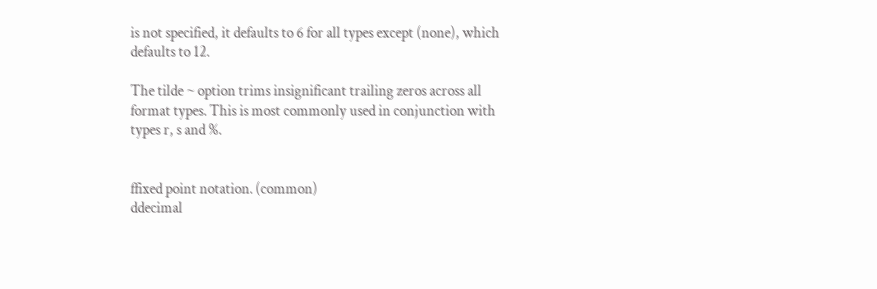is not specified, it defaults to 6 for all types except (none), which defaults to 12.

The tilde ~ option trims insignificant trailing zeros across all format types. This is most commonly used in conjunction with types r, s and %.


ffixed point notation. (common)
ddecimal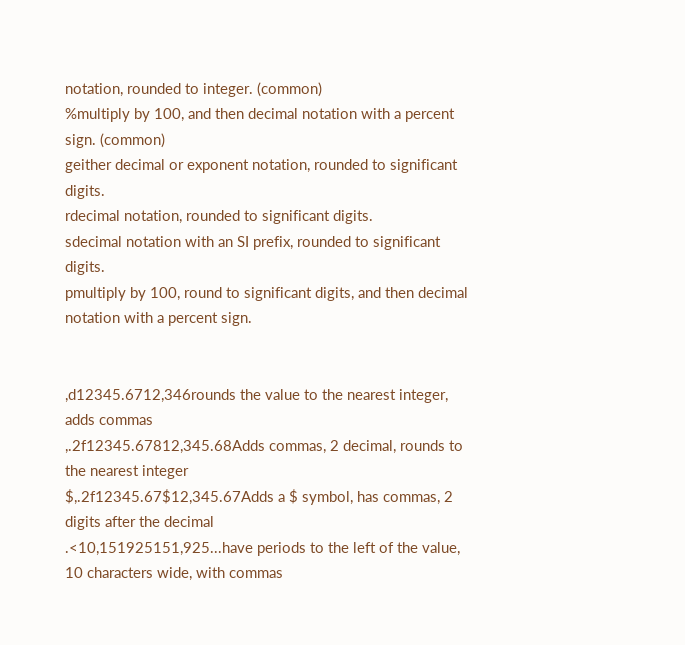notation, rounded to integer. (common)
%multiply by 100, and then decimal notation with a percent sign. (common)
geither decimal or exponent notation, rounded to significant digits.
rdecimal notation, rounded to significant digits.
sdecimal notation with an SI prefix, rounded to significant digits.
pmultiply by 100, round to significant digits, and then decimal notation with a percent sign.


,d12345.6712,346rounds the value to the nearest integer, adds commas
,.2f12345.67812,345.68Adds commas, 2 decimal, rounds to the nearest integer
$,.2f12345.67$12,345.67Adds a $ symbol, has commas, 2 digits after the decimal
.<10,151925151,925...have periods to the left of the value, 10 characters wide, with commas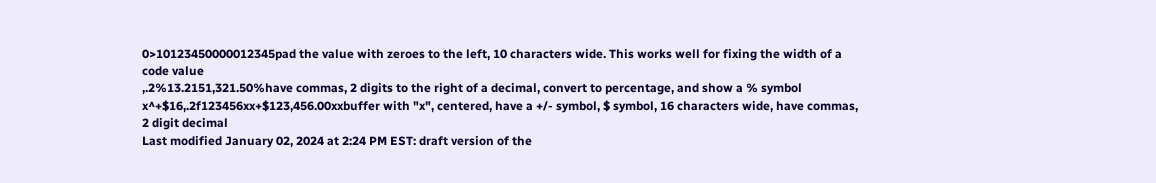0>10123450000012345pad the value with zeroes to the left, 10 characters wide. This works well for fixing the width of a code value
,.2%13.2151,321.50%have commas, 2 digits to the right of a decimal, convert to percentage, and show a % symbol
x^+$16,.2f123456xx+$123,456.00xxbuffer with "x", centered, have a +/- symbol, $ symbol, 16 characters wide, have commas, 2 digit decimal
Last modified January 02, 2024 at 2:24 PM EST: draft version of the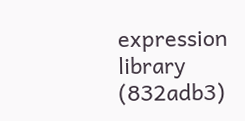expression library (832adb3)